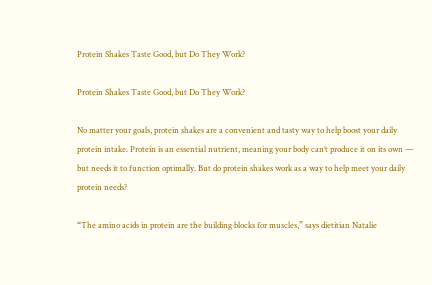Protein Shakes Taste Good, but Do They Work?

Protein Shakes Taste Good, but Do They Work?

No matter your goals, protein shakes are a convenient and tasty way to help boost your daily protein intake. Protein is an essential nutrient, meaning your body can’t produce it on its own — but needs it to function optimally. But do protein shakes work as a way to help meet your daily protein needs?

“The amino acids in protein are the building blocks for muscles,” says dietitian Natalie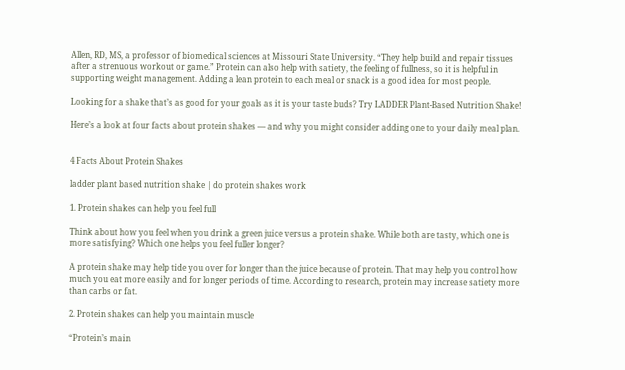Allen, RD, MS, a professor of biomedical sciences at Missouri State University. “They help build and repair tissues after a strenuous workout or game.” Protein can also help with satiety, the feeling of fullness, so it is helpful in supporting weight management. Adding a lean protein to each meal or snack is a good idea for most people.

Looking for a shake that’s as good for your goals as it is your taste buds? Try LADDER Plant-Based Nutrition Shake!

Here’s a look at four facts about protein shakes — and why you might consider adding one to your daily meal plan.


4 Facts About Protein Shakes

ladder plant based nutrition shake | do protein shakes work

1. Protein shakes can help you feel full

Think about how you feel when you drink a green juice versus a protein shake. While both are tasty, which one is more satisfying? Which one helps you feel fuller longer?

A protein shake may help tide you over for longer than the juice because of protein. That may help you control how much you eat more easily and for longer periods of time. According to research, protein may increase satiety more than carbs or fat.

2. Protein shakes can help you maintain muscle

“Protein’s main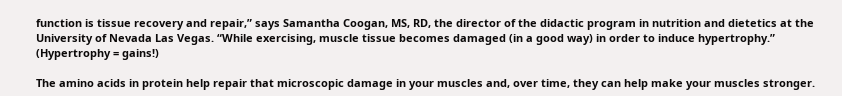function is tissue recovery and repair,” says Samantha Coogan, MS, RD, the director of the didactic program in nutrition and dietetics at the University of Nevada Las Vegas. “While exercising, muscle tissue becomes damaged (in a good way) in order to induce hypertrophy.” (Hypertrophy = gains!)

The amino acids in protein help repair that microscopic damage in your muscles and, over time, they can help make your muscles stronger.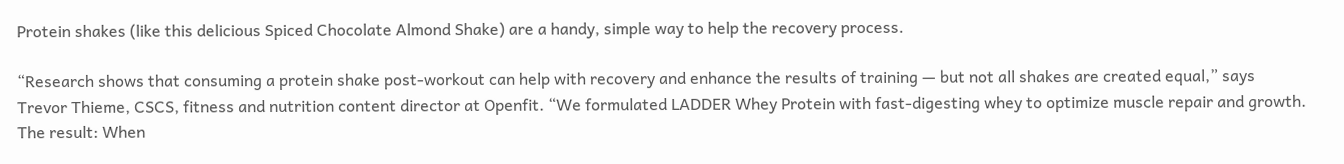Protein shakes (like this delicious Spiced Chocolate Almond Shake) are a handy, simple way to help the recovery process.

“Research shows that consuming a protein shake post-workout can help with recovery and enhance the results of training — but not all shakes are created equal,” says Trevor Thieme, CSCS, fitness and nutrition content director at Openfit. “We formulated LADDER Whey Protein with fast-digesting whey to optimize muscle repair and growth. The result: When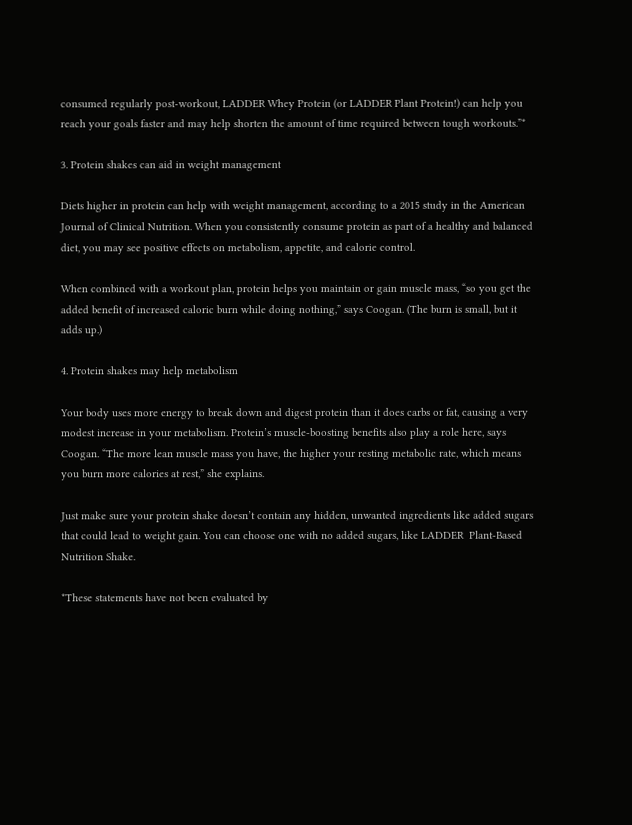consumed regularly post-workout, LADDER Whey Protein (or LADDER Plant Protein!) can help you reach your goals faster and may help shorten the amount of time required between tough workouts.”*

3. Protein shakes can aid in weight management

Diets higher in protein can help with weight management, according to a 2015 study in the American Journal of Clinical Nutrition. When you consistently consume protein as part of a healthy and balanced diet, you may see positive effects on metabolism, appetite, and calorie control.

When combined with a workout plan, protein helps you maintain or gain muscle mass, “so you get the added benefit of increased caloric burn while doing nothing,” says Coogan. (The burn is small, but it adds up.)

4. Protein shakes may help metabolism

Your body uses more energy to break down and digest protein than it does carbs or fat, causing a very modest increase in your metabolism. Protein’s muscle-boosting benefits also play a role here, says Coogan. “The more lean muscle mass you have, the higher your resting metabolic rate, which means you burn more calories at rest,” she explains.

Just make sure your protein shake doesn’t contain any hidden, unwanted ingredients like added sugars that could lead to weight gain. You can choose one with no added sugars, like LADDER  Plant-Based Nutrition Shake.

*These statements have not been evaluated by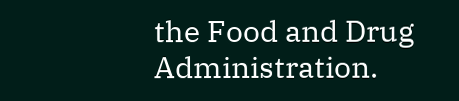the Food and Drug Administration.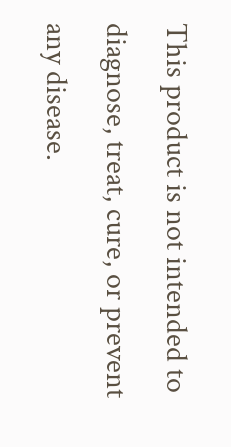This product is not intended to diagnose, treat, cure, or prevent any disease.